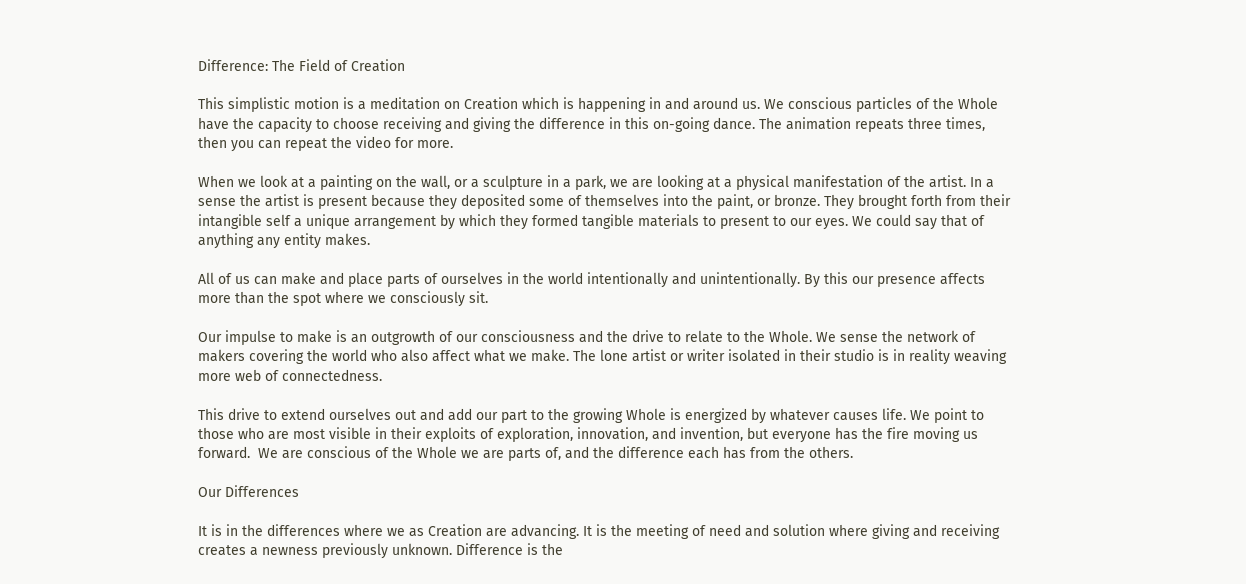Difference: The Field of Creation

This simplistic motion is a meditation on Creation which is happening in and around us. We conscious particles of the Whole have the capacity to choose receiving and giving the difference in this on-going dance. The animation repeats three times, then you can repeat the video for more.

When we look at a painting on the wall, or a sculpture in a park, we are looking at a physical manifestation of the artist. In a sense the artist is present because they deposited some of themselves into the paint, or bronze. They brought forth from their intangible self a unique arrangement by which they formed tangible materials to present to our eyes. We could say that of anything any entity makes.

All of us can make and place parts of ourselves in the world intentionally and unintentionally. By this our presence affects more than the spot where we consciously sit.

Our impulse to make is an outgrowth of our consciousness and the drive to relate to the Whole. We sense the network of makers covering the world who also affect what we make. The lone artist or writer isolated in their studio is in reality weaving more web of connectedness.

This drive to extend ourselves out and add our part to the growing Whole is energized by whatever causes life. We point to those who are most visible in their exploits of exploration, innovation, and invention, but everyone has the fire moving us forward.  We are conscious of the Whole we are parts of, and the difference each has from the others.

Our Differences

It is in the differences where we as Creation are advancing. It is the meeting of need and solution where giving and receiving creates a newness previously unknown. Difference is the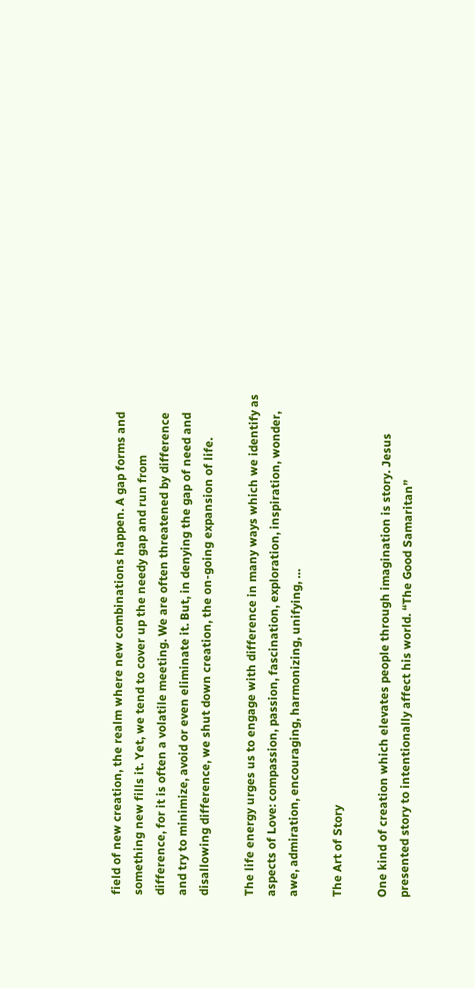field of new creation, the realm where new combinations happen. A gap forms and something new fills it. Yet, we tend to cover up the needy gap and run from difference, for it is often a volatile meeting. We are often threatened by difference and try to minimize, avoid or even eliminate it. But, in denying the gap of need and disallowing difference, we shut down creation, the on-going expansion of life.

The life energy urges us to engage with difference in many ways which we identify as aspects of Love: compassion, passion, fascination, exploration, inspiration, wonder, awe, admiration, encouraging, harmonizing, unifying, …

The Art of Story

One kind of creation which elevates people through imagination is story. Jesus presented story to intentionally affect his world. “The Good Samaritan”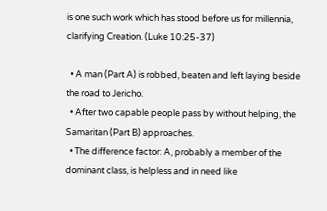is one such work which has stood before us for millennia, clarifying Creation. (Luke 10:25-37)

  • A man (Part A) is robbed, beaten and left laying beside the road to Jericho.
  • After two capable people pass by without helping, the Samaritan (Part B) approaches.
  • The difference factor: A, probably a member of the dominant class, is helpless and in need like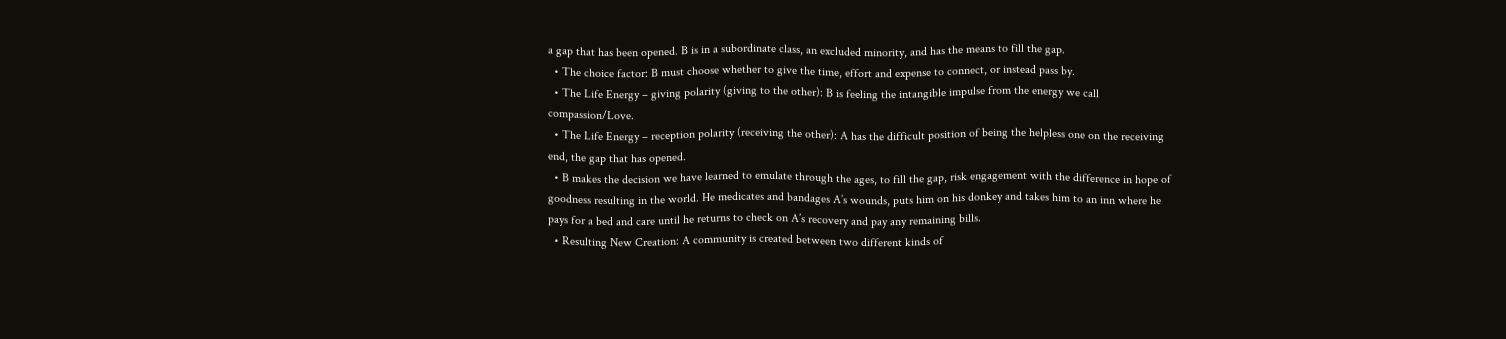a gap that has been opened. B is in a subordinate class, an excluded minority, and has the means to fill the gap.
  • The choice factor: B must choose whether to give the time, effort and expense to connect, or instead pass by.
  • The Life Energy – giving polarity (giving to the other): B is feeling the intangible impulse from the energy we call compassion/Love.
  • The Life Energy – reception polarity (receiving the other): A has the difficult position of being the helpless one on the receiving end, the gap that has opened.
  • B makes the decision we have learned to emulate through the ages, to fill the gap, risk engagement with the difference in hope of goodness resulting in the world. He medicates and bandages A’s wounds, puts him on his donkey and takes him to an inn where he pays for a bed and care until he returns to check on A’s recovery and pay any remaining bills.
  • Resulting New Creation: A community is created between two different kinds of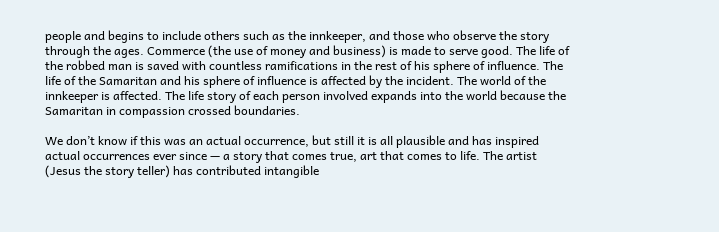people and begins to include others such as the innkeeper, and those who observe the story through the ages. Commerce (the use of money and business) is made to serve good. The life of the robbed man is saved with countless ramifications in the rest of his sphere of influence. The life of the Samaritan and his sphere of influence is affected by the incident. The world of the innkeeper is affected. The life story of each person involved expands into the world because the Samaritan in compassion crossed boundaries.

We don’t know if this was an actual occurrence, but still it is all plausible and has inspired actual occurrences ever since — a story that comes true, art that comes to life. The artist (Jesus the story teller) has contributed intangible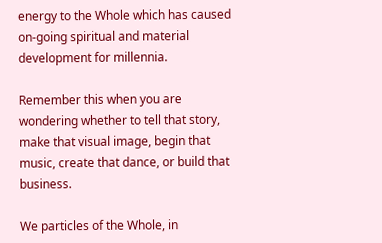energy to the Whole which has caused on-going spiritual and material development for millennia.

Remember this when you are wondering whether to tell that story, make that visual image, begin that music, create that dance, or build that business.

We particles of the Whole, in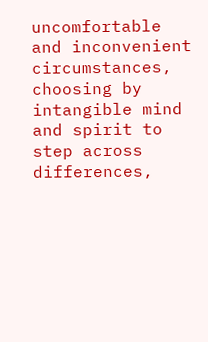uncomfortable and inconvenient circumstances, choosing by intangible mind and spirit to step across differences,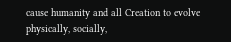cause humanity and all Creation to evolve physically, socially,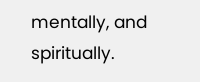mentally, and spiritually.